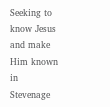Seeking to know Jesus and make Him known in Stevenage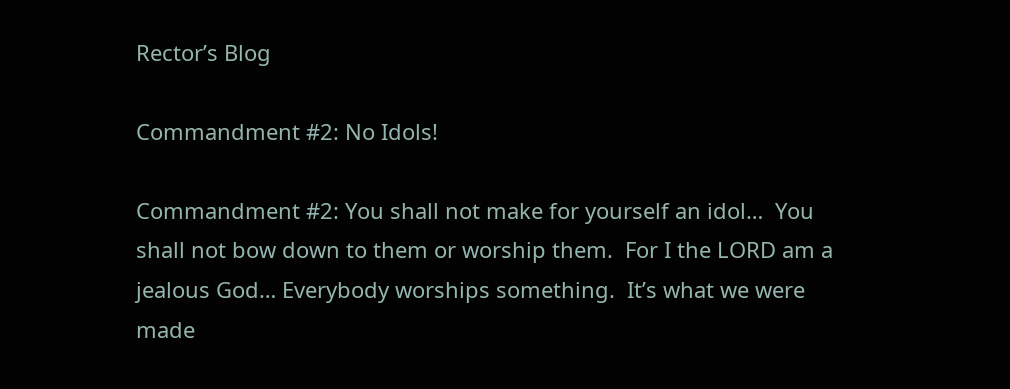Rector’s Blog

Commandment #2: No Idols!

Commandment #2: You shall not make for yourself an idol…  You shall not bow down to them or worship them.  For I the LORD am a jealous God… Everybody worships something.  It’s what we were made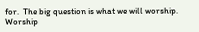for.  The big question is what we will worship.  Worship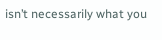isn’t necessarily what you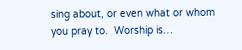sing about, or even what or whom you pray to.  Worship is…